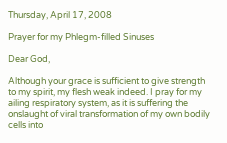Thursday, April 17, 2008

Prayer for my Phlegm-filled Sinuses

Dear God,

Although your grace is sufficient to give strength to my spirit, my flesh weak indeed. I pray for my ailing respiratory system, as it is suffering the onslaught of viral transformation of my own bodily cells into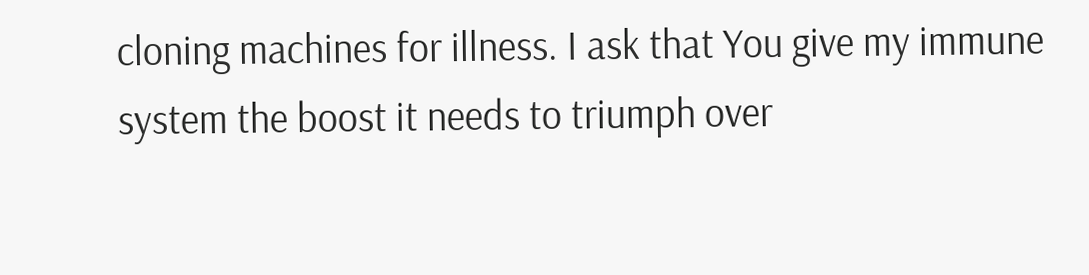cloning machines for illness. I ask that You give my immune system the boost it needs to triumph over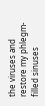the viruses and restore my phlegm-filled sinuses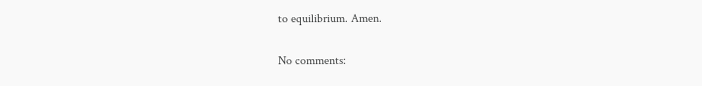to equilibrium. Amen.

No comments: